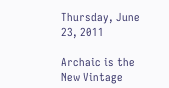Thursday, June 23, 2011

Archaic is the New Vintage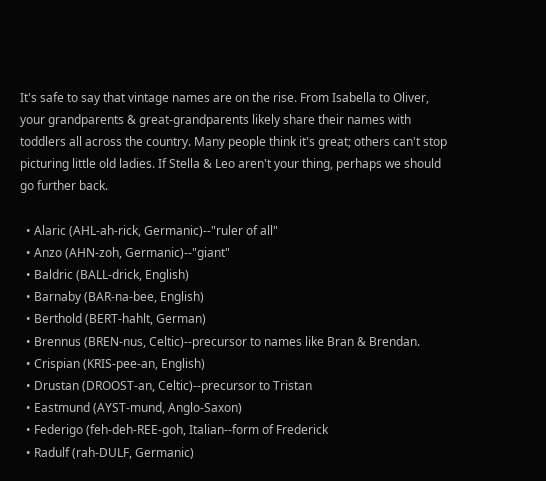It's safe to say that vintage names are on the rise. From Isabella to Oliver, your grandparents & great-grandparents likely share their names with toddlers all across the country. Many people think it's great; others can't stop picturing little old ladies. If Stella & Leo aren't your thing, perhaps we should go further back.

  • Alaric (AHL-ah-rick, Germanic)--"ruler of all"
  • Anzo (AHN-zoh, Germanic)--"giant"
  • Baldric (BALL-drick, English)
  • Barnaby (BAR-na-bee, English)
  • Berthold (BERT-hahlt, German)
  • Brennus (BREN-nus, Celtic)--precursor to names like Bran & Brendan.
  • Crispian (KRIS-pee-an, English)
  • Drustan (DROOST-an, Celtic)--precursor to Tristan
  • Eastmund (AYST-mund, Anglo-Saxon)
  • Federigo (feh-deh-REE-goh, Italian--form of Frederick
  • Radulf (rah-DULF, Germanic)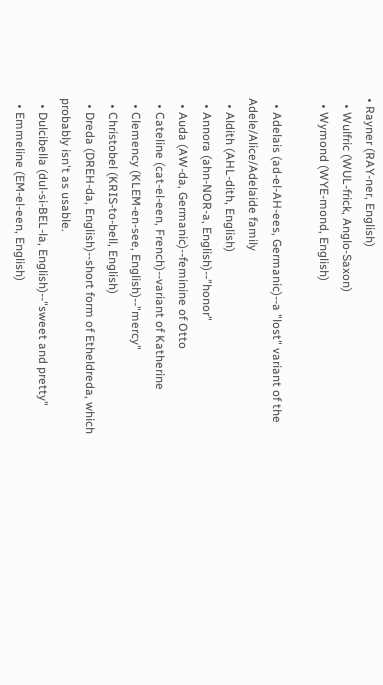• Rayner (RAY-ner, English)
  • Wulfric (WUL-frick, Anglo-Saxon)
  • Wymond (WYE-mond, English)

  • Adelais (ad-el-AH-ees, Germanic)--a "lost" variant of the Adele/Alice/Adelaide family
  • Aldith (AHL-dith, English)
  • Annora (ahn-NOR-a, English)--"honor"
  • Auda (AW-da, Germanic)--feminine of Otto
  • Cateline (cat-el-een, French)--variant of Katherine
  • Clemency (KLEM-en-see, English)--"mercy"
  • Christobel (KRIS-to-bell, English)
  • Dreda (DREH-da, English)--short form of Etheldreda, which probably isn't as usable.
  • Dulcibella (dul-si-BEL-la, English)--"sweet and pretty"
  • Emmeline (EM-el-een, English)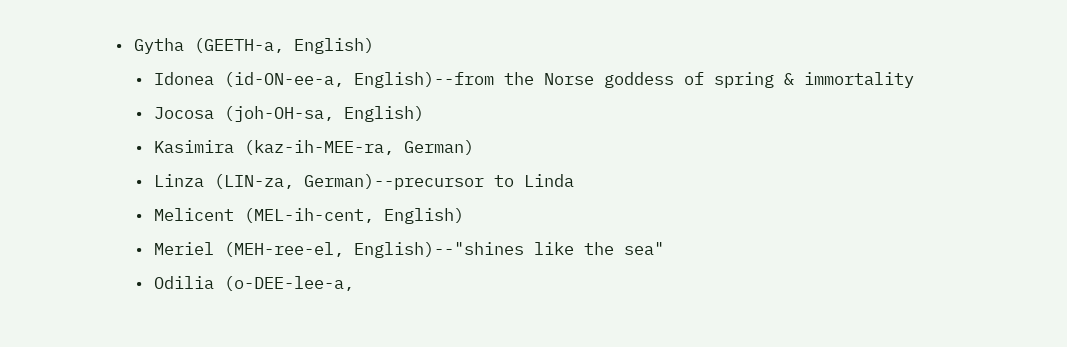• Gytha (GEETH-a, English)
  • Idonea (id-ON-ee-a, English)--from the Norse goddess of spring & immortality
  • Jocosa (joh-OH-sa, English)
  • Kasimira (kaz-ih-MEE-ra, German)
  • Linza (LIN-za, German)--precursor to Linda
  • Melicent (MEL-ih-cent, English)
  • Meriel (MEH-ree-el, English)--"shines like the sea"
  • Odilia (o-DEE-lee-a,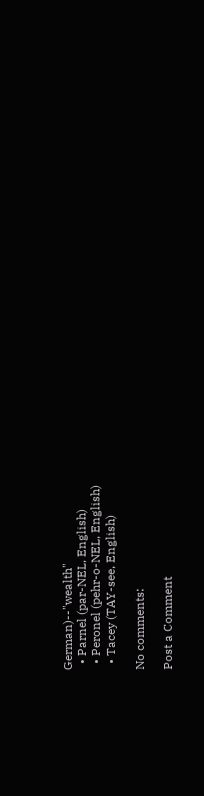German)--"wealth"
  • Parnel (par-NEL, English)
  • Peronel (pehr-o-NEL, English)
  • Tacey (TAY-see, English)

No comments:

Post a Comment